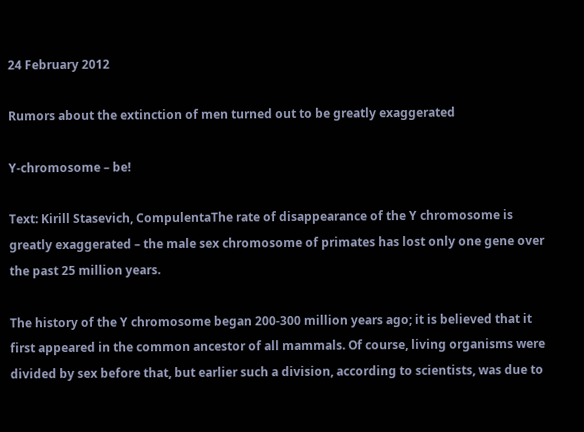24 February 2012

Rumors about the extinction of men turned out to be greatly exaggerated

Y-chromosome – be!

Text: Kirill Stasevich, CompulentaThe rate of disappearance of the Y chromosome is greatly exaggerated – the male sex chromosome of primates has lost only one gene over the past 25 million years.

The history of the Y chromosome began 200-300 million years ago; it is believed that it first appeared in the common ancestor of all mammals. Of course, living organisms were divided by sex before that, but earlier such a division, according to scientists, was due to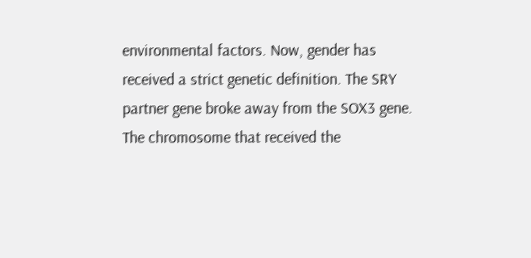environmental factors. Now, gender has received a strict genetic definition. The SRY partner gene broke away from the SOX3 gene. The chromosome that received the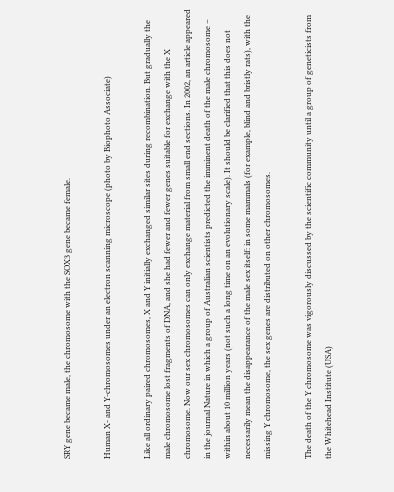SRY gene became male, the chromosome with the SOX3 gene became female.

Human X- and Y-chromosomes under an electron scanning microscope (photo by Biophoto Associate)

Like all ordinary paired chromosomes, X and Y initially exchanged similar sites during recombination. But gradually the male chromosome lost fragments of DNA, and she had fewer and fewer genes suitable for exchange with the X chromosome. Now our sex chromosomes can only exchange material from small end sections. In 2002, an article appeared in the journal Nature in which a group of Australian scientists predicted the imminent death of the male chromosome – within about 10 million years (not such a long time on an evolutionary scale). It should be clarified that this does not necessarily mean the disappearance of the male sex itself: in some mammals (for example, blind and bristly rats), with the missing Y chromosome, the sex genes are distributed on other chromosomes.

The death of the Y chromosome was vigorously discussed by the scientific community until a group of geneticists from the Whitehead Institute (USA)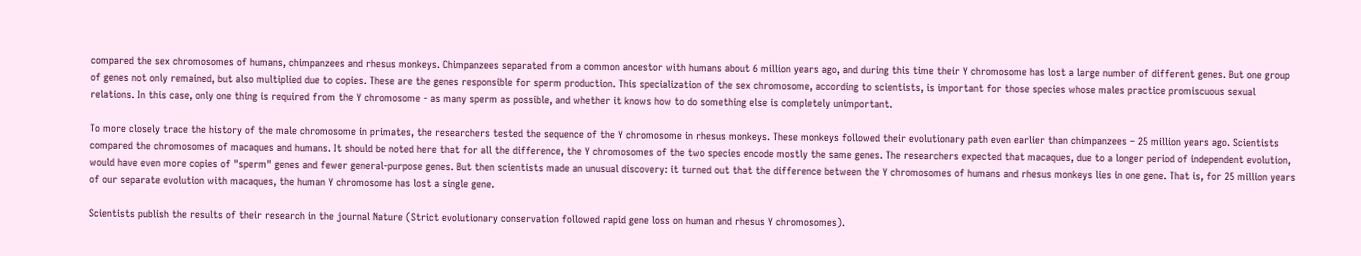compared the sex chromosomes of humans, chimpanzees and rhesus monkeys. Chimpanzees separated from a common ancestor with humans about 6 million years ago, and during this time their Y chromosome has lost a large number of different genes. But one group of genes not only remained, but also multiplied due to copies. These are the genes responsible for sperm production. This specialization of the sex chromosome, according to scientists, is important for those species whose males practice promiscuous sexual relations. In this case, only one thing is required from the Y chromosome - as many sperm as possible, and whether it knows how to do something else is completely unimportant.

To more closely trace the history of the male chromosome in primates, the researchers tested the sequence of the Y chromosome in rhesus monkeys. These monkeys followed their evolutionary path even earlier than chimpanzees – 25 million years ago. Scientists compared the chromosomes of macaques and humans. It should be noted here that for all the difference, the Y chromosomes of the two species encode mostly the same genes. The researchers expected that macaques, due to a longer period of independent evolution, would have even more copies of "sperm" genes and fewer general-purpose genes. But then scientists made an unusual discovery: it turned out that the difference between the Y chromosomes of humans and rhesus monkeys lies in one gene. That is, for 25 million years of our separate evolution with macaques, the human Y chromosome has lost a single gene.

Scientists publish the results of their research in the journal Nature (Strict evolutionary conservation followed rapid gene loss on human and rhesus Y chromosomes).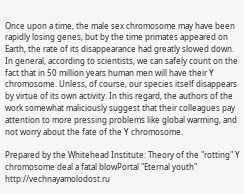Once upon a time, the male sex chromosome may have been rapidly losing genes, but by the time primates appeared on Earth, the rate of its disappearance had greatly slowed down. In general, according to scientists, we can safely count on the fact that in 50 million years human men will have their Y chromosome. Unless, of course, our species itself disappears by virtue of its own activity. In this regard, the authors of the work somewhat maliciously suggest that their colleagues pay attention to more pressing problems like global warming, and not worry about the fate of the Y chromosome.

Prepared by the Whitehead Institute: Theory of the "rotting" Y chromosome deal a fatal blowPortal "Eternal youth" http://vechnayamolodost.ru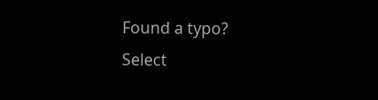Found a typo? Select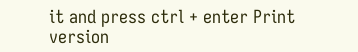it and press ctrl + enter Print version